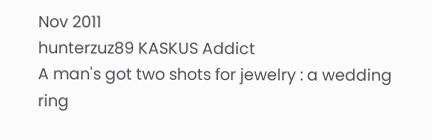Nov 2011
hunterzuz89 KASKUS Addict
A man's got two shots for jewelry : a wedding ring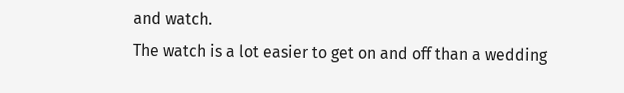and watch.
The watch is a lot easier to get on and off than a wedding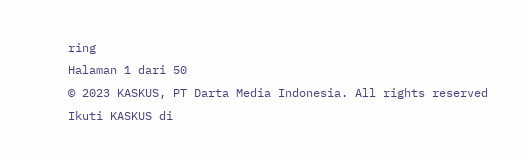ring
Halaman 1 dari 50
© 2023 KASKUS, PT Darta Media Indonesia. All rights reserved
Ikuti KASKUS di